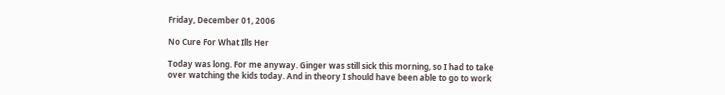Friday, December 01, 2006

No Cure For What Ills Her

Today was long. For me anyway. Ginger was still sick this morning, so I had to take over watching the kids today. And in theory I should have been able to go to work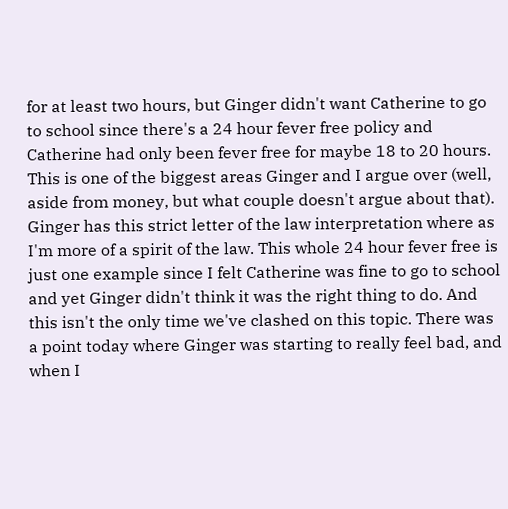for at least two hours, but Ginger didn't want Catherine to go to school since there's a 24 hour fever free policy and Catherine had only been fever free for maybe 18 to 20 hours. This is one of the biggest areas Ginger and I argue over (well, aside from money, but what couple doesn't argue about that). Ginger has this strict letter of the law interpretation where as I'm more of a spirit of the law. This whole 24 hour fever free is just one example since I felt Catherine was fine to go to school and yet Ginger didn't think it was the right thing to do. And this isn't the only time we've clashed on this topic. There was a point today where Ginger was starting to really feel bad, and when I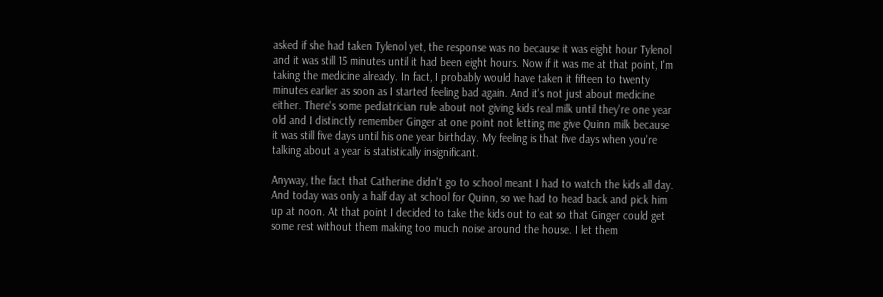asked if she had taken Tylenol yet, the response was no because it was eight hour Tylenol and it was still 15 minutes until it had been eight hours. Now if it was me at that point, I'm taking the medicine already. In fact, I probably would have taken it fifteen to twenty minutes earlier as soon as I started feeling bad again. And it's not just about medicine either. There's some pediatrician rule about not giving kids real milk until they're one year old and I distinctly remember Ginger at one point not letting me give Quinn milk because it was still five days until his one year birthday. My feeling is that five days when you're talking about a year is statistically insignificant.

Anyway, the fact that Catherine didn't go to school meant I had to watch the kids all day. And today was only a half day at school for Quinn, so we had to head back and pick him up at noon. At that point I decided to take the kids out to eat so that Ginger could get some rest without them making too much noise around the house. I let them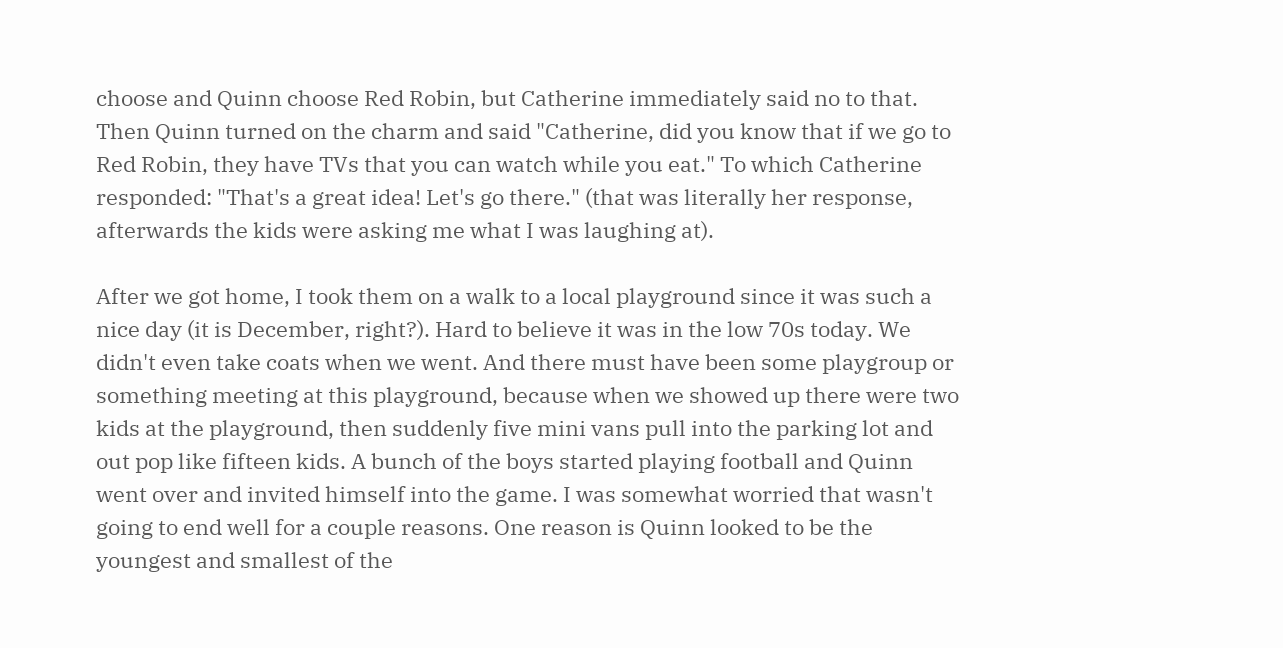choose and Quinn choose Red Robin, but Catherine immediately said no to that. Then Quinn turned on the charm and said "Catherine, did you know that if we go to Red Robin, they have TVs that you can watch while you eat." To which Catherine responded: "That's a great idea! Let's go there." (that was literally her response, afterwards the kids were asking me what I was laughing at).

After we got home, I took them on a walk to a local playground since it was such a nice day (it is December, right?). Hard to believe it was in the low 70s today. We didn't even take coats when we went. And there must have been some playgroup or something meeting at this playground, because when we showed up there were two kids at the playground, then suddenly five mini vans pull into the parking lot and out pop like fifteen kids. A bunch of the boys started playing football and Quinn went over and invited himself into the game. I was somewhat worried that wasn't going to end well for a couple reasons. One reason is Quinn looked to be the youngest and smallest of the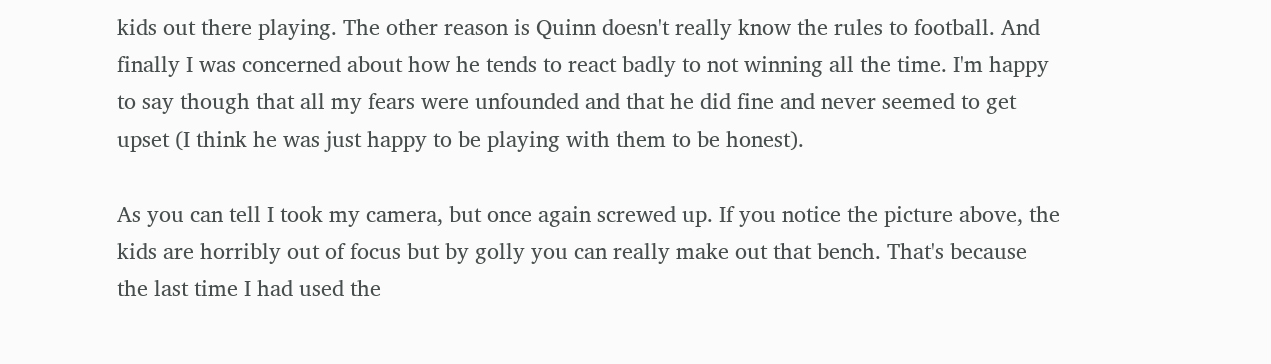kids out there playing. The other reason is Quinn doesn't really know the rules to football. And finally I was concerned about how he tends to react badly to not winning all the time. I'm happy to say though that all my fears were unfounded and that he did fine and never seemed to get upset (I think he was just happy to be playing with them to be honest).

As you can tell I took my camera, but once again screwed up. If you notice the picture above, the kids are horribly out of focus but by golly you can really make out that bench. That's because the last time I had used the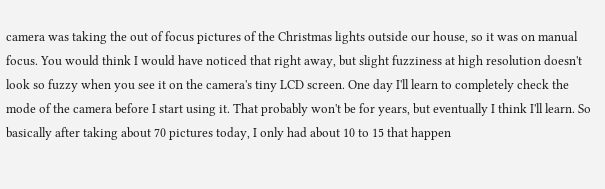camera was taking the out of focus pictures of the Christmas lights outside our house, so it was on manual focus. You would think I would have noticed that right away, but slight fuzziness at high resolution doesn't look so fuzzy when you see it on the camera's tiny LCD screen. One day I'll learn to completely check the mode of the camera before I start using it. That probably won't be for years, but eventually I think I'll learn. So basically after taking about 70 pictures today, I only had about 10 to 15 that happen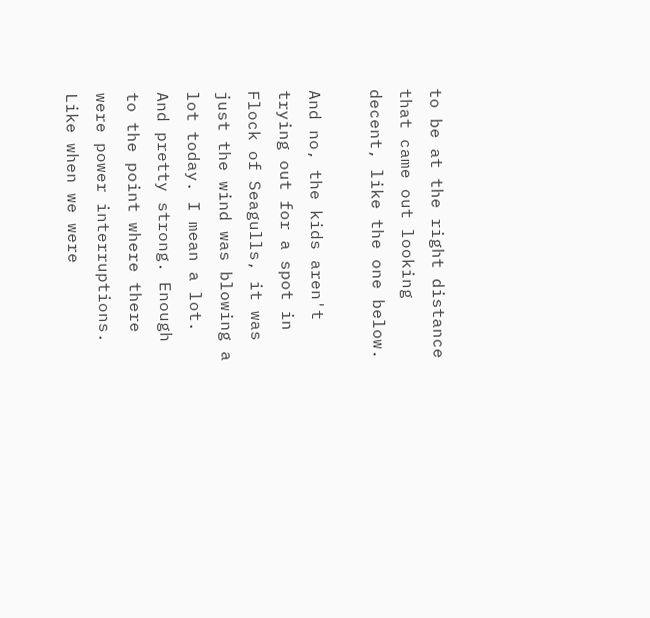to be at the right distance that came out looking decent, like the one below.

And no, the kids aren't trying out for a spot in Flock of Seagulls, it was just the wind was blowing a lot today. I mean a lot. And pretty strong. Enough to the point where there were power interruptions. Like when we were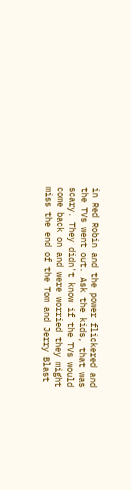in Red Robin and the power flickered and the TVs went out. Ask the kids, that was scary. They didn't know if the TVs would come back on and were worried they might miss the end of the Tom and Jerry Blast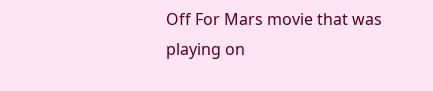Off For Mars movie that was playing on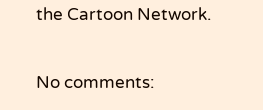the Cartoon Network.

No comments: